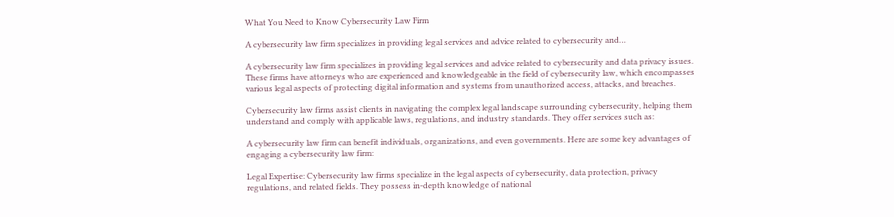What You Need to Know Cybersecurity Law Firm

A cybersecurity law firm specializes in providing legal services and advice related to cybersecurity and…

A cybersecurity law firm specializes in providing legal services and advice related to cybersecurity and data privacy issues. These firms have attorneys who are experienced and knowledgeable in the field of cybersecurity law, which encompasses various legal aspects of protecting digital information and systems from unauthorized access, attacks, and breaches.

Cybersecurity law firms assist clients in navigating the complex legal landscape surrounding cybersecurity, helping them understand and comply with applicable laws, regulations, and industry standards. They offer services such as:

A cybersecurity law firm can benefit individuals, organizations, and even governments. Here are some key advantages of engaging a cybersecurity law firm:

Legal Expertise: Cybersecurity law firms specialize in the legal aspects of cybersecurity, data protection, privacy regulations, and related fields. They possess in-depth knowledge of national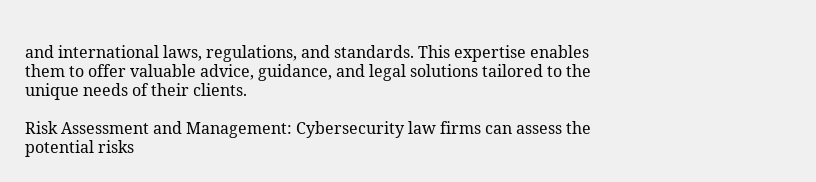and international laws, regulations, and standards. This expertise enables them to offer valuable advice, guidance, and legal solutions tailored to the unique needs of their clients.

Risk Assessment and Management: Cybersecurity law firms can assess the potential risks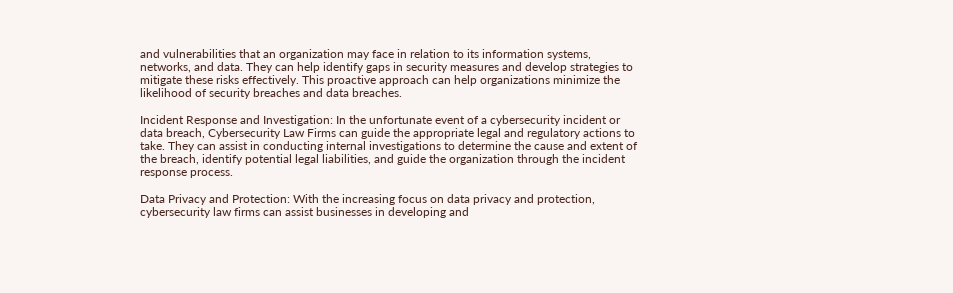and vulnerabilities that an organization may face in relation to its information systems, networks, and data. They can help identify gaps in security measures and develop strategies to mitigate these risks effectively. This proactive approach can help organizations minimize the likelihood of security breaches and data breaches.

Incident Response and Investigation: In the unfortunate event of a cybersecurity incident or data breach, Cybersecurity Law Firms can guide the appropriate legal and regulatory actions to take. They can assist in conducting internal investigations to determine the cause and extent of the breach, identify potential legal liabilities, and guide the organization through the incident response process.

Data Privacy and Protection: With the increasing focus on data privacy and protection, cybersecurity law firms can assist businesses in developing and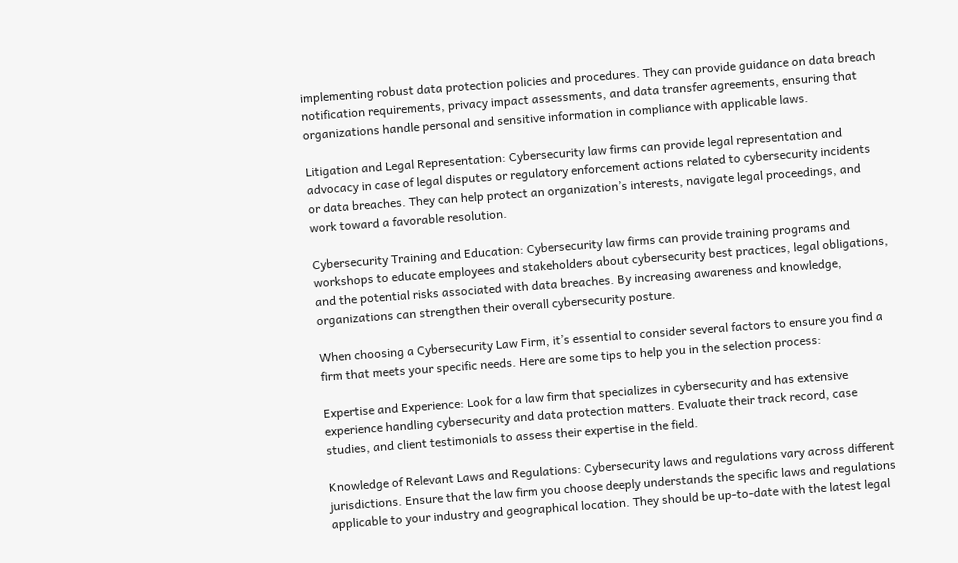implementing robust data protection policies and procedures. They can provide guidance on data breach notification requirements, privacy impact assessments, and data transfer agreements, ensuring that organizations handle personal and sensitive information in compliance with applicable laws.

Litigation and Legal Representation: Cybersecurity law firms can provide legal representation and advocacy in case of legal disputes or regulatory enforcement actions related to cybersecurity incidents or data breaches. They can help protect an organization’s interests, navigate legal proceedings, and work toward a favorable resolution.

Cybersecurity Training and Education: Cybersecurity law firms can provide training programs and workshops to educate employees and stakeholders about cybersecurity best practices, legal obligations, and the potential risks associated with data breaches. By increasing awareness and knowledge, organizations can strengthen their overall cybersecurity posture.

When choosing a Cybersecurity Law Firm, it’s essential to consider several factors to ensure you find a firm that meets your specific needs. Here are some tips to help you in the selection process:

Expertise and Experience: Look for a law firm that specializes in cybersecurity and has extensive experience handling cybersecurity and data protection matters. Evaluate their track record, case studies, and client testimonials to assess their expertise in the field.

Knowledge of Relevant Laws and Regulations: Cybersecurity laws and regulations vary across different jurisdictions. Ensure that the law firm you choose deeply understands the specific laws and regulations applicable to your industry and geographical location. They should be up-to-date with the latest legal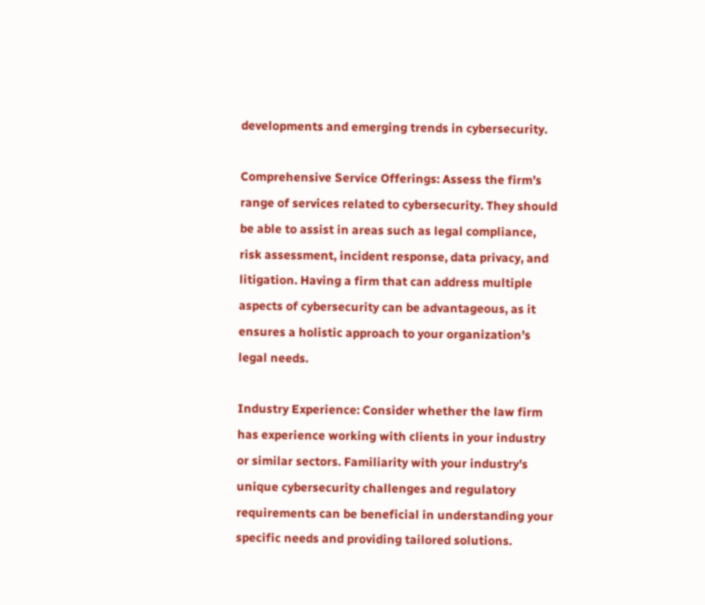developments and emerging trends in cybersecurity.

Comprehensive Service Offerings: Assess the firm’s range of services related to cybersecurity. They should be able to assist in areas such as legal compliance, risk assessment, incident response, data privacy, and litigation. Having a firm that can address multiple aspects of cybersecurity can be advantageous, as it ensures a holistic approach to your organization’s legal needs.

Industry Experience: Consider whether the law firm has experience working with clients in your industry or similar sectors. Familiarity with your industry’s unique cybersecurity challenges and regulatory requirements can be beneficial in understanding your specific needs and providing tailored solutions.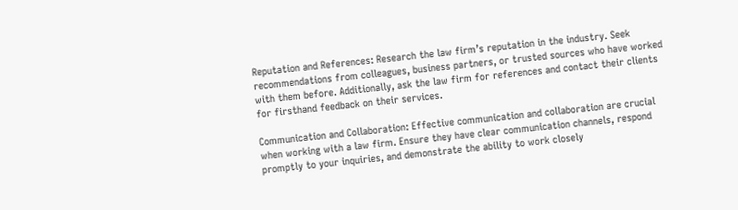Reputation and References: Research the law firm’s reputation in the industry. Seek recommendations from colleagues, business partners, or trusted sources who have worked with them before. Additionally, ask the law firm for references and contact their clients for firsthand feedback on their services.

Communication and Collaboration: Effective communication and collaboration are crucial when working with a law firm. Ensure they have clear communication channels, respond promptly to your inquiries, and demonstrate the ability to work closely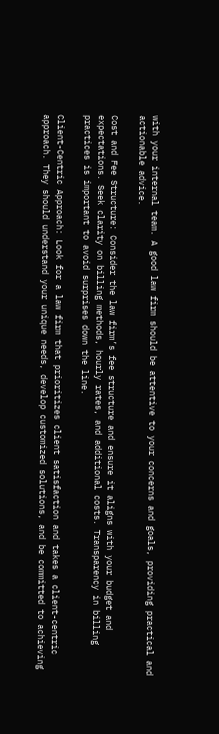with your internal team. A good law firm should be attentive to your concerns and goals, providing practical and actionable advice.

Cost and Fee Structure: Consider the law firm’s fee structure and ensure it aligns with your budget and expectations. Seek clarity on billing methods, hourly rates, and additional costs. Transparency in billing practices is important to avoid surprises down the line.

Client-Centric Approach: Look for a law firm that prioritizes client satisfaction and takes a client-centric approach. They should understand your unique needs, develop customized solutions, and be committed to achieving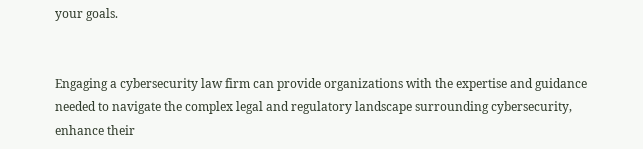your goals.


Engaging a cybersecurity law firm can provide organizations with the expertise and guidance needed to navigate the complex legal and regulatory landscape surrounding cybersecurity, enhance their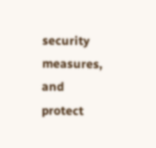security measures, and protect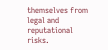themselves from legal and reputational risks.